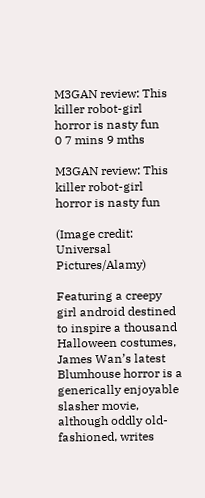M3GAN review: This killer robot-girl horror is nasty fun
0 7 mins 9 mths

M3GAN review: This killer robot-girl horror is nasty fun

(Image credit: Universal Pictures/Alamy)

Featuring a creepy girl android destined to inspire a thousand Halloween costumes, James Wan’s latest Blumhouse horror is a generically enjoyable slasher movie, although oddly old-fashioned, writes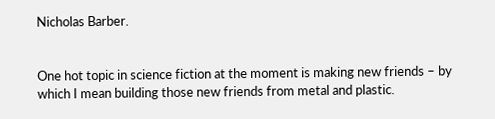Nicholas Barber.


One hot topic in science fiction at the moment is making new friends – by which I mean building those new friends from metal and plastic.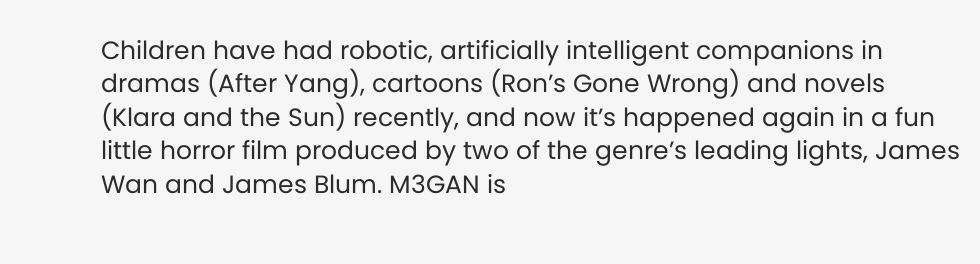Children have had robotic, artificially intelligent companions in dramas (After Yang), cartoons (Ron’s Gone Wrong) and novels (Klara and the Sun) recently, and now it’s happened again in a fun little horror film produced by two of the genre’s leading lights, James Wan and James Blum. M3GAN is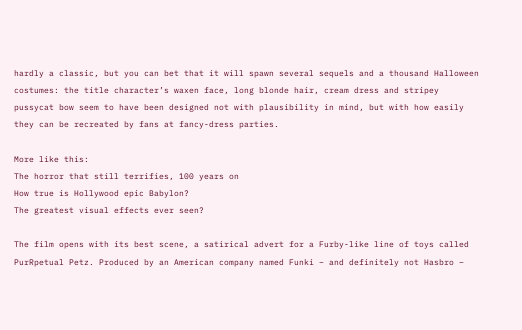hardly a classic, but you can bet that it will spawn several sequels and a thousand Halloween costumes: the title character’s waxen face, long blonde hair, cream dress and stripey pussycat bow seem to have been designed not with plausibility in mind, but with how easily they can be recreated by fans at fancy-dress parties.

More like this:
The horror that still terrifies, 100 years on
How true is Hollywood epic Babylon?
The greatest visual effects ever seen?

The film opens with its best scene, a satirical advert for a Furby-like line of toys called PurRpetual Petz. Produced by an American company named Funki – and definitely not Hasbro –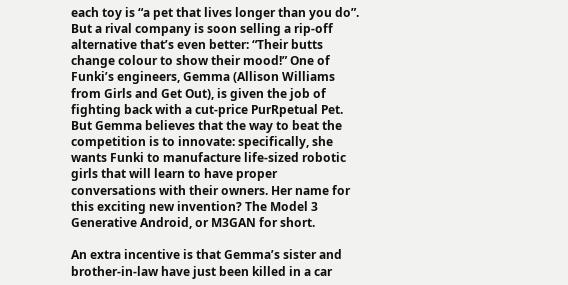each toy is “a pet that lives longer than you do”. But a rival company is soon selling a rip-off alternative that’s even better: “Their butts change colour to show their mood!” One of Funki’s engineers, Gemma (Allison Williams from Girls and Get Out), is given the job of fighting back with a cut-price PurRpetual Pet. But Gemma believes that the way to beat the competition is to innovate: specifically, she wants Funki to manufacture life-sized robotic girls that will learn to have proper conversations with their owners. Her name for this exciting new invention? The Model 3 Generative Android, or M3GAN for short.

An extra incentive is that Gemma’s sister and brother-in-law have just been killed in a car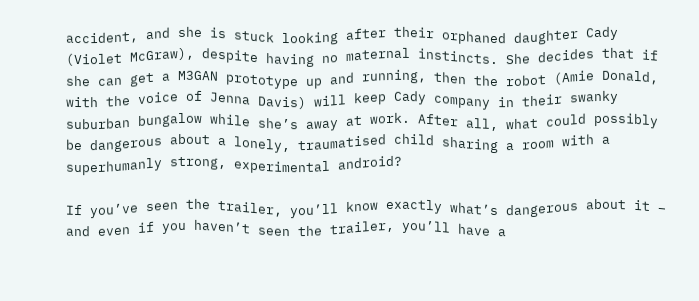accident, and she is stuck looking after their orphaned daughter Cady (Violet McGraw), despite having no maternal instincts. She decides that if she can get a M3GAN prototype up and running, then the robot (Amie Donald, with the voice of Jenna Davis) will keep Cady company in their swanky suburban bungalow while she’s away at work. After all, what could possibly be dangerous about a lonely, traumatised child sharing a room with a superhumanly strong, experimental android?

If you’ve seen the trailer, you’ll know exactly what’s dangerous about it – and even if you haven’t seen the trailer, you’ll have a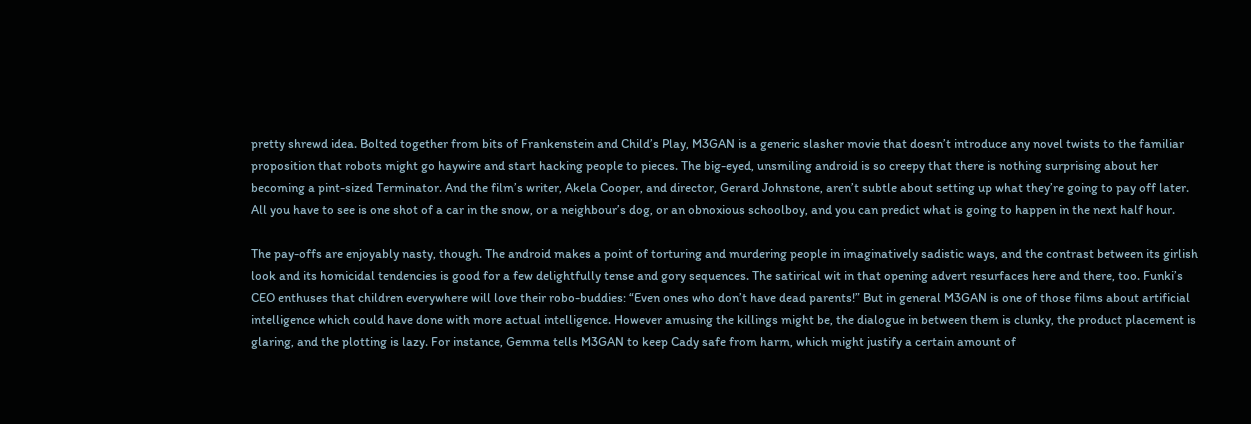pretty shrewd idea. Bolted together from bits of Frankenstein and Child’s Play, M3GAN is a generic slasher movie that doesn’t introduce any novel twists to the familiar proposition that robots might go haywire and start hacking people to pieces. The big-eyed, unsmiling android is so creepy that there is nothing surprising about her becoming a pint-sized Terminator. And the film’s writer, Akela Cooper, and director, Gerard Johnstone, aren’t subtle about setting up what they’re going to pay off later. All you have to see is one shot of a car in the snow, or a neighbour’s dog, or an obnoxious schoolboy, and you can predict what is going to happen in the next half hour.

The pay-offs are enjoyably nasty, though. The android makes a point of torturing and murdering people in imaginatively sadistic ways, and the contrast between its girlish look and its homicidal tendencies is good for a few delightfully tense and gory sequences. The satirical wit in that opening advert resurfaces here and there, too. Funki’s CEO enthuses that children everywhere will love their robo-buddies: “Even ones who don’t have dead parents!” But in general M3GAN is one of those films about artificial intelligence which could have done with more actual intelligence. However amusing the killings might be, the dialogue in between them is clunky, the product placement is glaring, and the plotting is lazy. For instance, Gemma tells M3GAN to keep Cady safe from harm, which might justify a certain amount of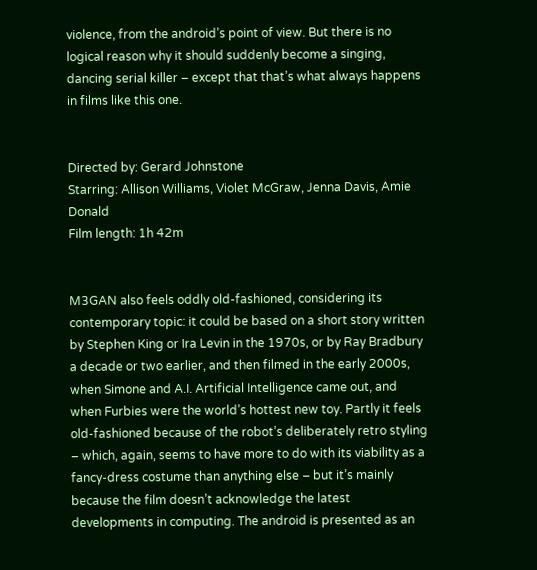violence, from the android’s point of view. But there is no logical reason why it should suddenly become a singing, dancing serial killer – except that that’s what always happens in films like this one.


Directed by: Gerard Johnstone
Starring: Allison Williams, Violet McGraw, Jenna Davis, Amie Donald
Film length: 1h 42m


M3GAN also feels oddly old-fashioned, considering its contemporary topic: it could be based on a short story written by Stephen King or Ira Levin in the 1970s, or by Ray Bradbury a decade or two earlier, and then filmed in the early 2000s, when Simone and A.I. Artificial Intelligence came out, and when Furbies were the world’s hottest new toy. Partly it feels old-fashioned because of the robot’s deliberately retro styling – which, again, seems to have more to do with its viability as a fancy-dress costume than anything else – but it’s mainly because the film doesn’t acknowledge the latest developments in computing. The android is presented as an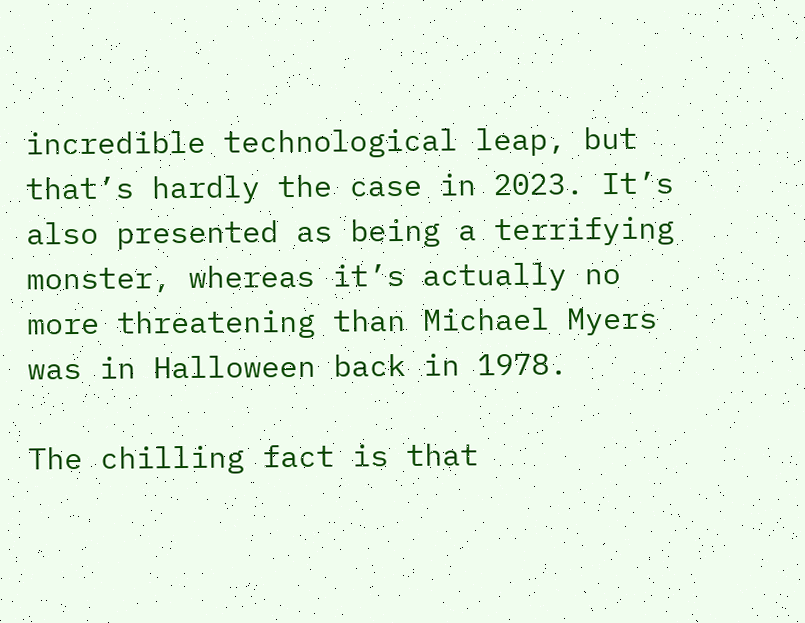incredible technological leap, but that’s hardly the case in 2023. It’s also presented as being a terrifying monster, whereas it’s actually no more threatening than Michael Myers was in Halloween back in 1978.

The chilling fact is that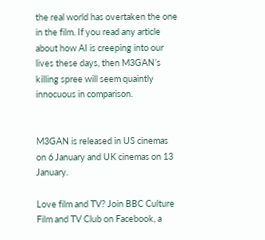the real world has overtaken the one in the film. If you read any article about how AI is creeping into our lives these days, then M3GAN’s killing spree will seem quaintly innocuous in comparison.


M3GAN is released in US cinemas on 6 January and UK cinemas on 13 January.

Love film and TV? Join BBC Culture Film and TV Club on Facebook, a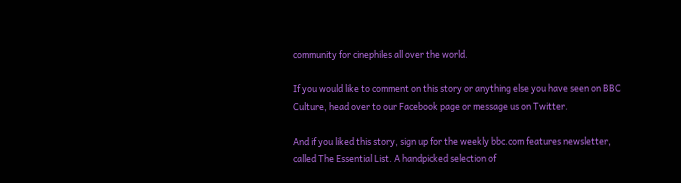community for cinephiles all over the world.

If you would like to comment on this story or anything else you have seen on BBC Culture, head over to our Facebook page or message us on Twitter.

And if you liked this story, sign up for the weekly bbc.com features newsletter, called The Essential List. A handpicked selection of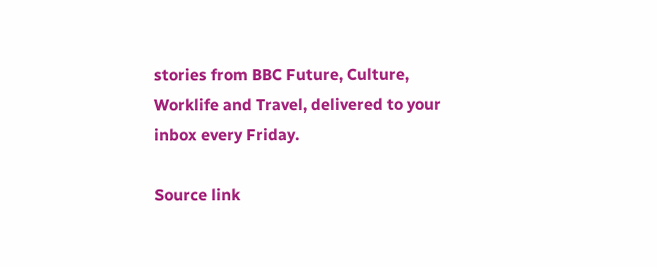stories from BBC Future, Culture, Worklife and Travel, delivered to your inbox every Friday.

Source link